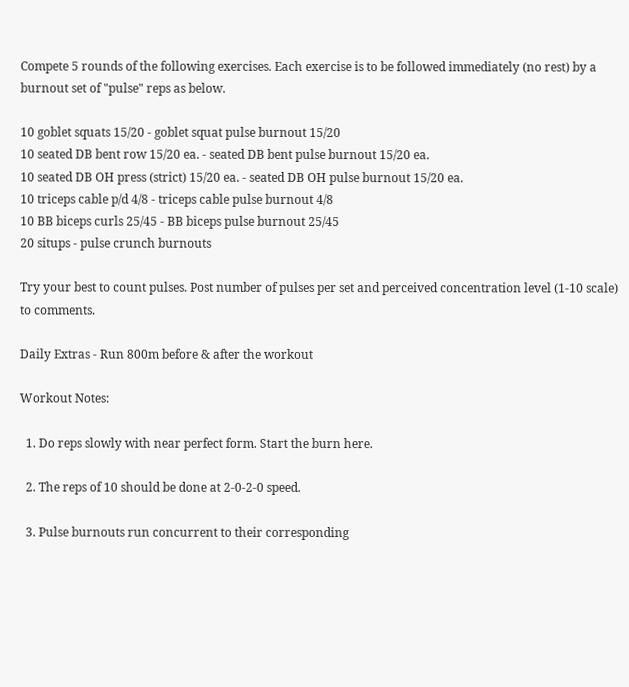Compete 5 rounds of the following exercises. Each exercise is to be followed immediately (no rest) by a burnout set of "pulse" reps as below.

10 goblet squats 15/20 - goblet squat pulse burnout 15/20
10 seated DB bent row 15/20 ea. - seated DB bent pulse burnout 15/20 ea.
10 seated DB OH press (strict) 15/20 ea. - seated DB OH pulse burnout 15/20 ea.
10 triceps cable p/d 4/8 - triceps cable pulse burnout 4/8
10 BB biceps curls 25/45 - BB biceps pulse burnout 25/45
20 situps - pulse crunch burnouts

Try your best to count pulses. Post number of pulses per set and perceived concentration level (1-10 scale) to comments.

Daily Extras - Run 800m before & after the workout

Workout Notes:

  1. Do reps slowly with near perfect form. Start the burn here.

  2. The reps of 10 should be done at 2-0-2-0 speed.

  3. Pulse burnouts run concurrent to their corresponding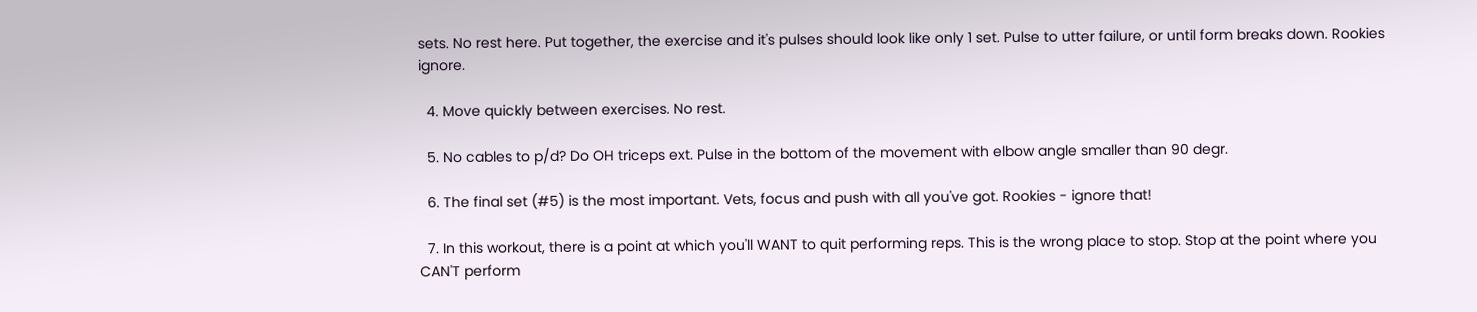sets. No rest here. Put together, the exercise and it's pulses should look like only 1 set. Pulse to utter failure, or until form breaks down. Rookies ignore.

  4. Move quickly between exercises. No rest.

  5. No cables to p/d? Do OH triceps ext. Pulse in the bottom of the movement with elbow angle smaller than 90 degr.

  6. The final set (#5) is the most important. Vets, focus and push with all you've got. Rookies - ignore that!

  7. In this workout, there is a point at which you'll WANT to quit performing reps. This is the wrong place to stop. Stop at the point where you CAN'T perform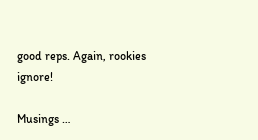good reps. Again, rookies ignore!

Musings …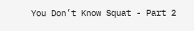You Don’t Know Squat - Part 2